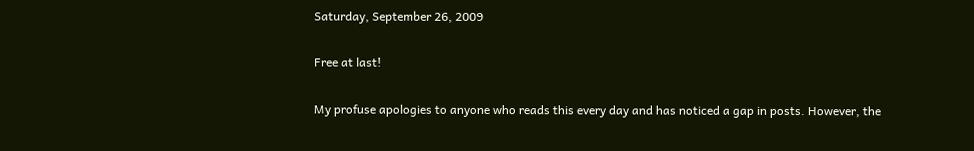Saturday, September 26, 2009

Free at last!

My profuse apologies to anyone who reads this every day and has noticed a gap in posts. However, the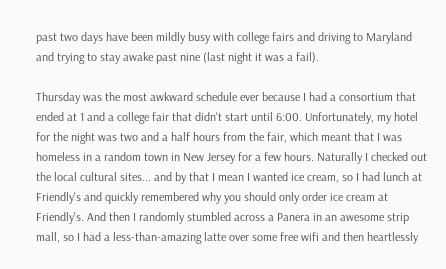past two days have been mildly busy with college fairs and driving to Maryland and trying to stay awake past nine (last night it was a fail).

Thursday was the most awkward schedule ever because I had a consortium that ended at 1 and a college fair that didn't start until 6:00. Unfortunately, my hotel for the night was two and a half hours from the fair, which meant that I was homeless in a random town in New Jersey for a few hours. Naturally I checked out the local cultural sites... and by that I mean I wanted ice cream, so I had lunch at Friendly's and quickly remembered why you should only order ice cream at Friendly's. And then I randomly stumbled across a Panera in an awesome strip mall, so I had a less-than-amazing latte over some free wifi and then heartlessly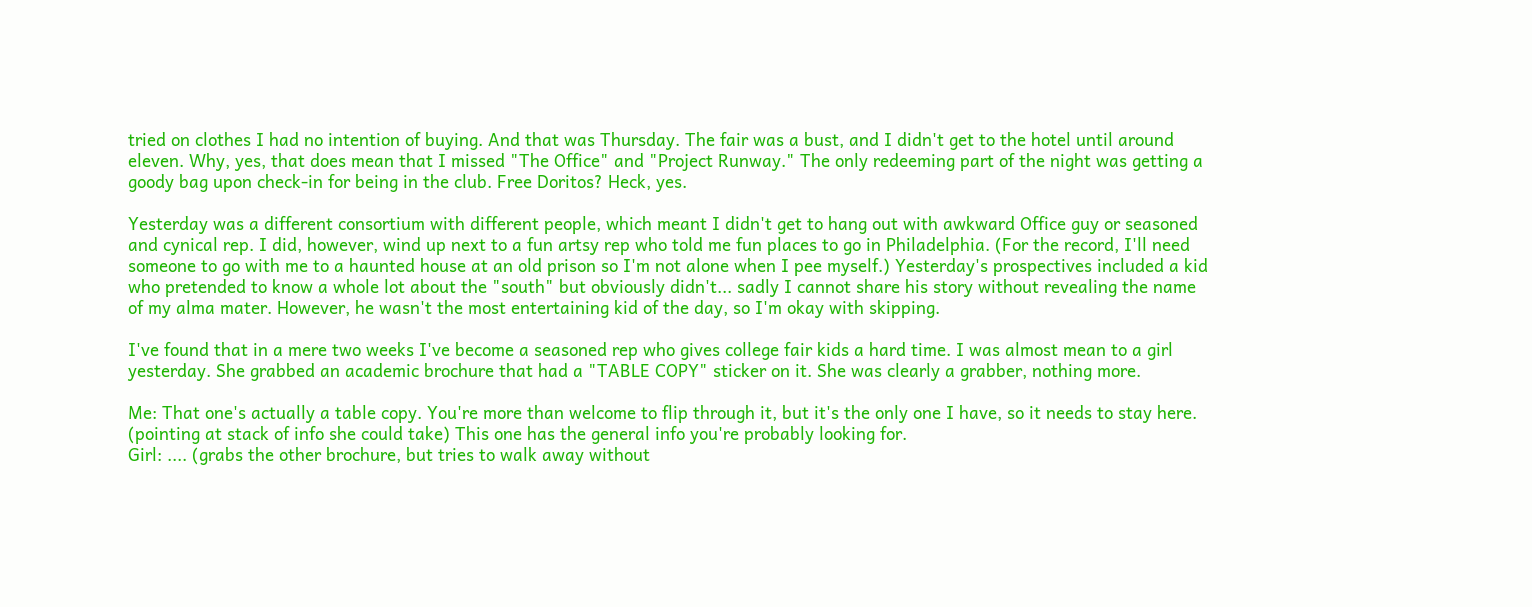tried on clothes I had no intention of buying. And that was Thursday. The fair was a bust, and I didn't get to the hotel until around eleven. Why, yes, that does mean that I missed "The Office" and "Project Runway." The only redeeming part of the night was getting a goody bag upon check-in for being in the club. Free Doritos? Heck, yes.

Yesterday was a different consortium with different people, which meant I didn't get to hang out with awkward Office guy or seasoned and cynical rep. I did, however, wind up next to a fun artsy rep who told me fun places to go in Philadelphia. (For the record, I'll need someone to go with me to a haunted house at an old prison so I'm not alone when I pee myself.) Yesterday's prospectives included a kid who pretended to know a whole lot about the "south" but obviously didn't... sadly I cannot share his story without revealing the name of my alma mater. However, he wasn't the most entertaining kid of the day, so I'm okay with skipping.

I've found that in a mere two weeks I've become a seasoned rep who gives college fair kids a hard time. I was almost mean to a girl yesterday. She grabbed an academic brochure that had a "TABLE COPY" sticker on it. She was clearly a grabber, nothing more.

Me: That one's actually a table copy. You're more than welcome to flip through it, but it's the only one I have, so it needs to stay here. (pointing at stack of info she could take) This one has the general info you're probably looking for.
Girl: .... (grabs the other brochure, but tries to walk away without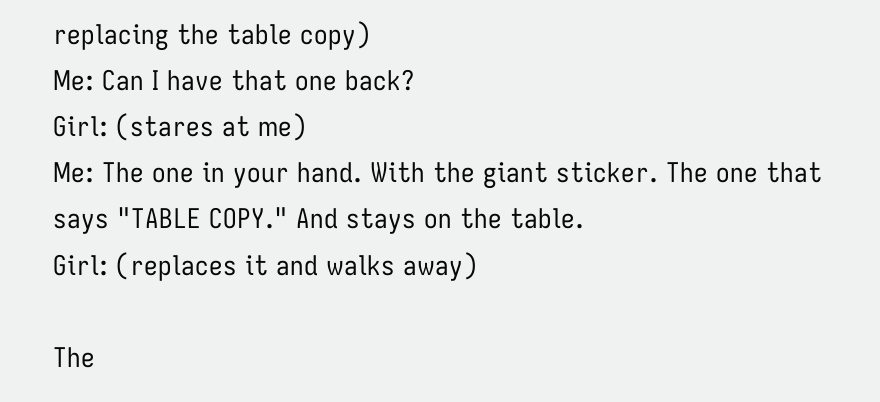replacing the table copy)
Me: Can I have that one back?
Girl: (stares at me)
Me: The one in your hand. With the giant sticker. The one that says "TABLE COPY." And stays on the table.
Girl: (replaces it and walks away)

The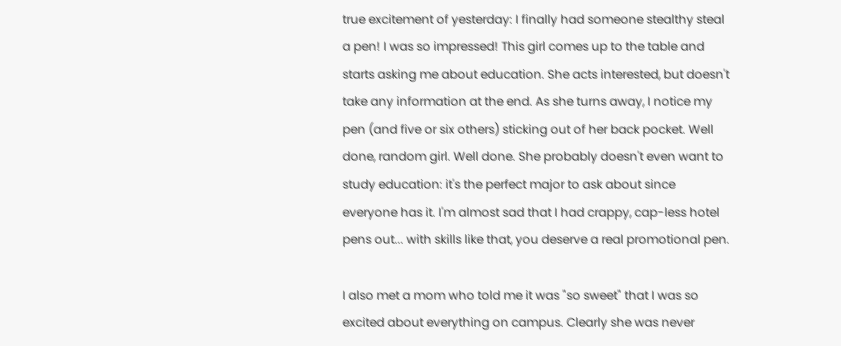true excitement of yesterday: I finally had someone stealthy steal a pen! I was so impressed! This girl comes up to the table and starts asking me about education. She acts interested, but doesn't take any information at the end. As she turns away, I notice my pen (and five or six others) sticking out of her back pocket. Well done, random girl. Well done. She probably doesn't even want to study education: it's the perfect major to ask about since everyone has it. I'm almost sad that I had crappy, cap-less hotel pens out... with skills like that, you deserve a real promotional pen.

I also met a mom who told me it was "so sweet" that I was so excited about everything on campus. Clearly she was never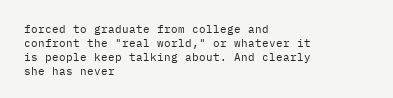forced to graduate from college and confront the "real world," or whatever it is people keep talking about. And clearly she has never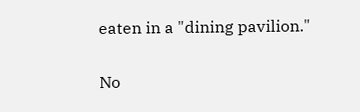eaten in a "dining pavilion."

No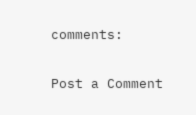comments:

Post a Comment